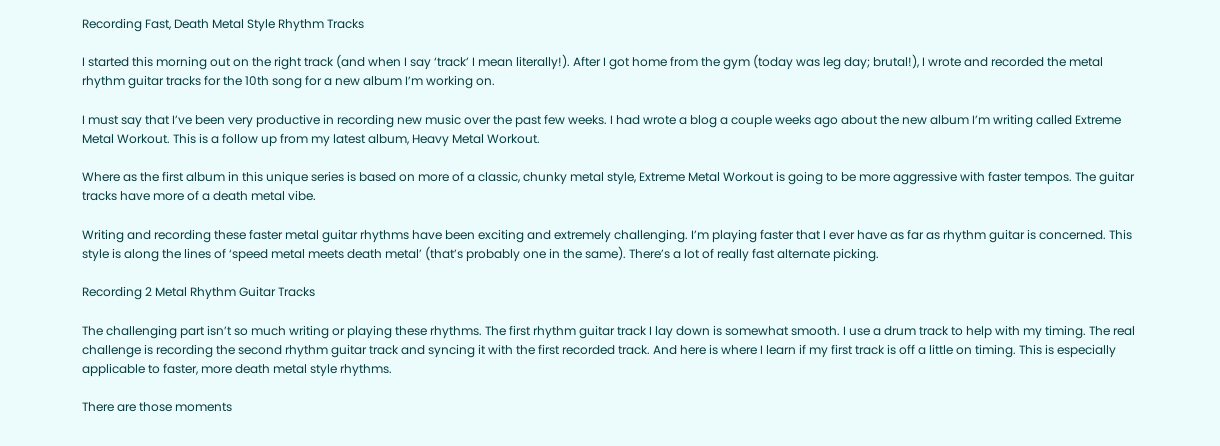Recording Fast, Death Metal Style Rhythm Tracks

I started this morning out on the right track (and when I say ‘track’ I mean literally!). After I got home from the gym (today was leg day; brutal!), I wrote and recorded the metal rhythm guitar tracks for the 10th song for a new album I’m working on.

I must say that I’ve been very productive in recording new music over the past few weeks. I had wrote a blog a couple weeks ago about the new album I’m writing called Extreme Metal Workout. This is a follow up from my latest album, Heavy Metal Workout.

Where as the first album in this unique series is based on more of a classic, chunky metal style, Extreme Metal Workout is going to be more aggressive with faster tempos. The guitar tracks have more of a death metal vibe.

Writing and recording these faster metal guitar rhythms have been exciting and extremely challenging. I’m playing faster that I ever have as far as rhythm guitar is concerned. This style is along the lines of ‘speed metal meets death metal’ (that’s probably one in the same). There’s a lot of really fast alternate picking.

Recording 2 Metal Rhythm Guitar Tracks

The challenging part isn’t so much writing or playing these rhythms. The first rhythm guitar track I lay down is somewhat smooth. I use a drum track to help with my timing. The real challenge is recording the second rhythm guitar track and syncing it with the first recorded track. And here is where I learn if my first track is off a little on timing. This is especially applicable to faster, more death metal style rhythms.

There are those moments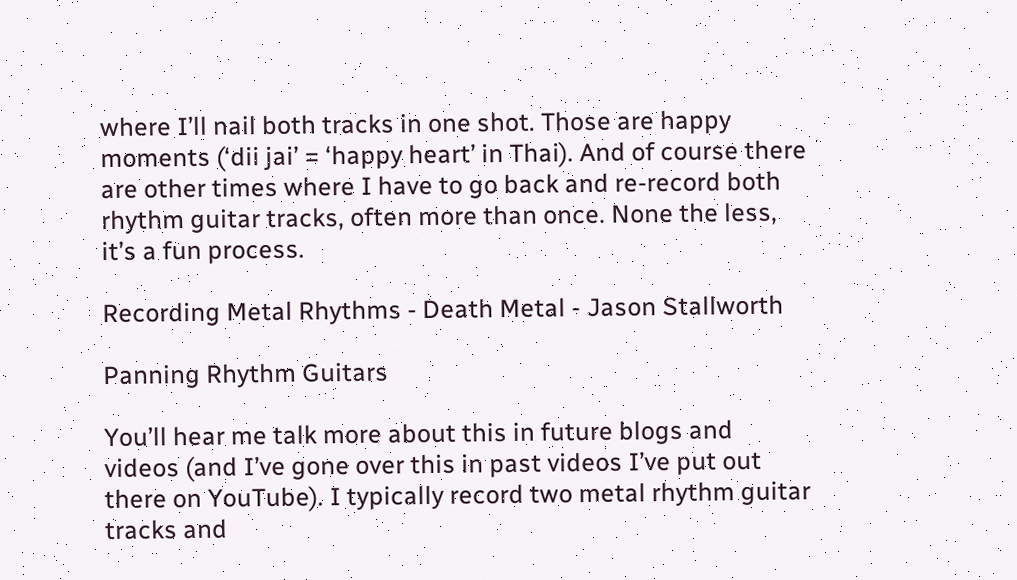where I’ll nail both tracks in one shot. Those are happy moments (‘dii jai’ = ‘happy heart’ in Thai). And of course there are other times where I have to go back and re-record both rhythm guitar tracks, often more than once. None the less, it’s a fun process.

Recording Metal Rhythms - Death Metal - Jason Stallworth

Panning Rhythm Guitars

You’ll hear me talk more about this in future blogs and videos (and I’ve gone over this in past videos I’ve put out there on YouTube). I typically record two metal rhythm guitar tracks and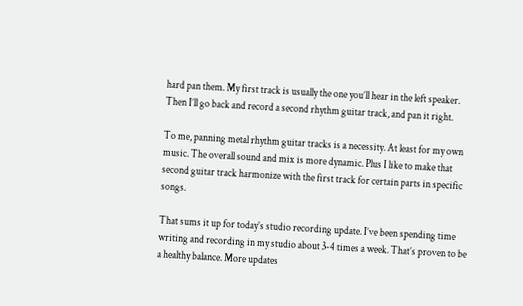hard pan them. My first track is usually the one you’ll hear in the left speaker. Then I’ll go back and record a second rhythm guitar track, and pan it right.

To me, panning metal rhythm guitar tracks is a necessity. At least for my own music. The overall sound and mix is more dynamic. Plus I like to make that second guitar track harmonize with the first track for certain parts in specific songs.

That sums it up for today’s studio recording update. I’ve been spending time writing and recording in my studio about 3-4 times a week. That’s proven to be a healthy balance. More updates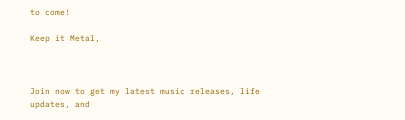to come!

Keep it Metal,



Join now to get my latest music releases, life updates, and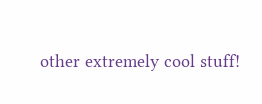other extremely cool stuff!